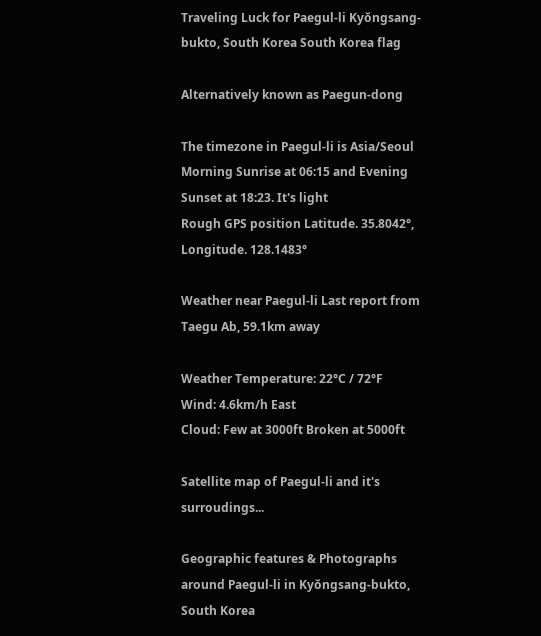Traveling Luck for Paegul-li Kyŏngsang-bukto, South Korea South Korea flag

Alternatively known as Paegun-dong

The timezone in Paegul-li is Asia/Seoul
Morning Sunrise at 06:15 and Evening Sunset at 18:23. It's light
Rough GPS position Latitude. 35.8042°, Longitude. 128.1483°

Weather near Paegul-li Last report from Taegu Ab, 59.1km away

Weather Temperature: 22°C / 72°F
Wind: 4.6km/h East
Cloud: Few at 3000ft Broken at 5000ft

Satellite map of Paegul-li and it's surroudings...

Geographic features & Photographs around Paegul-li in Kyŏngsang-bukto, South Korea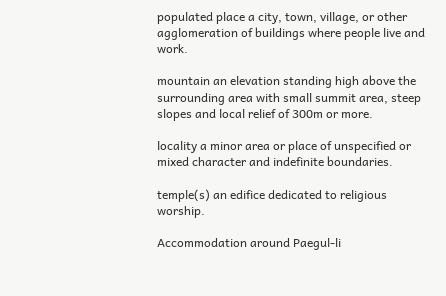populated place a city, town, village, or other agglomeration of buildings where people live and work.

mountain an elevation standing high above the surrounding area with small summit area, steep slopes and local relief of 300m or more.

locality a minor area or place of unspecified or mixed character and indefinite boundaries.

temple(s) an edifice dedicated to religious worship.

Accommodation around Paegul-li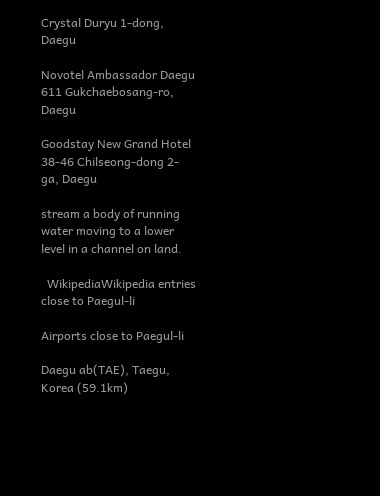Crystal Duryu 1-dong, Daegu

Novotel Ambassador Daegu 611 Gukchaebosang-ro, Daegu

Goodstay New Grand Hotel 38-46 Chilseong-dong 2-ga, Daegu

stream a body of running water moving to a lower level in a channel on land.

  WikipediaWikipedia entries close to Paegul-li

Airports close to Paegul-li

Daegu ab(TAE), Taegu, Korea (59.1km)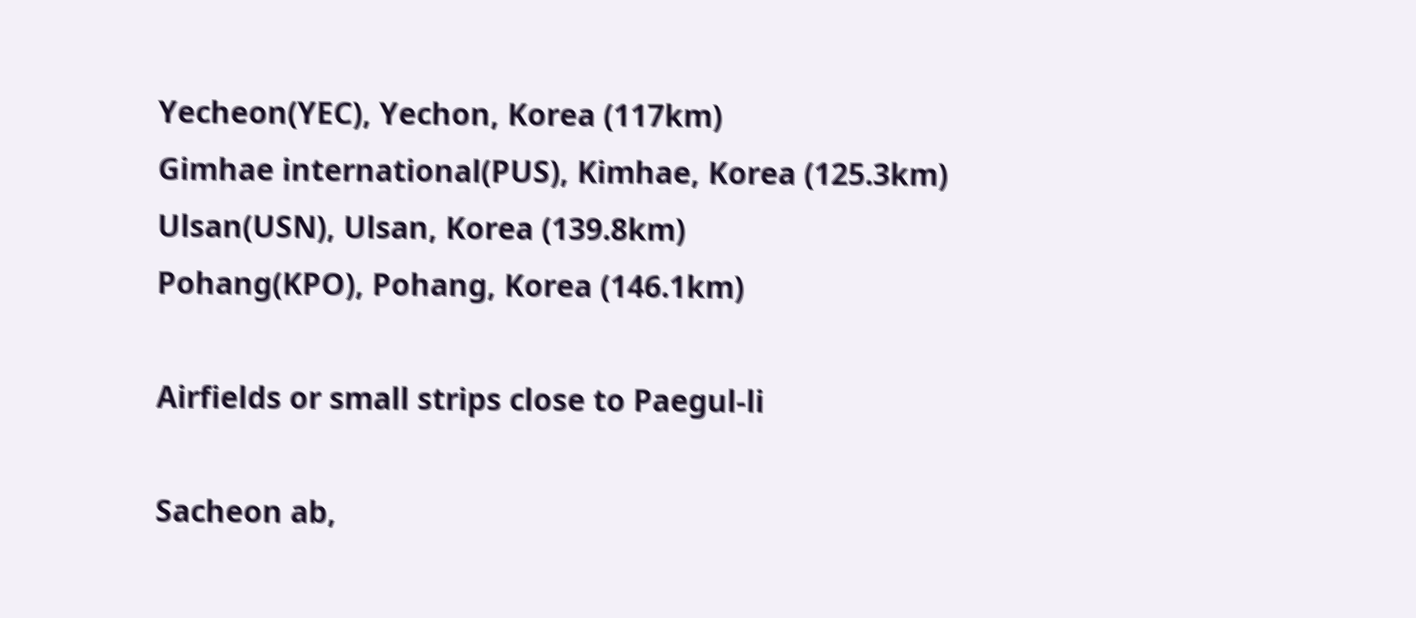Yecheon(YEC), Yechon, Korea (117km)
Gimhae international(PUS), Kimhae, Korea (125.3km)
Ulsan(USN), Ulsan, Korea (139.8km)
Pohang(KPO), Pohang, Korea (146.1km)

Airfields or small strips close to Paegul-li

Sacheon ab,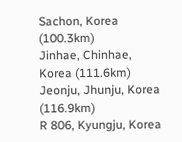Sachon, Korea (100.3km)
Jinhae, Chinhae, Korea (111.6km)
Jeonju, Jhunju, Korea (116.9km)
R 806, Kyungju, Korea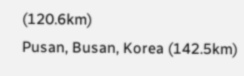(120.6km)
Pusan, Busan, Korea (142.5km)